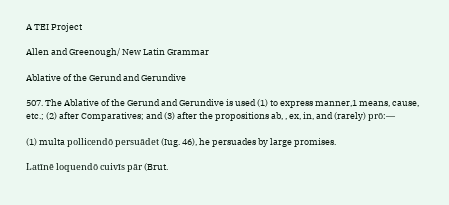A TEI Project

Allen and Greenough/ New Latin Grammar

Ablative of the Gerund and Gerundive

507. The Ablative of the Gerund and Gerundive is used (1) to express manner,1 means, cause, etc.; (2) after Comparatives; and (3) after the propositions ab, , ex, in, and (rarely) prō:—

(1) multa pollicendō persuādet (Iug. 46), he persuades by large promises.

Latīnē loquendō cuivīs pār (Brut.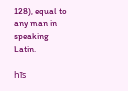128), equal to any man in speaking Latin.

hīs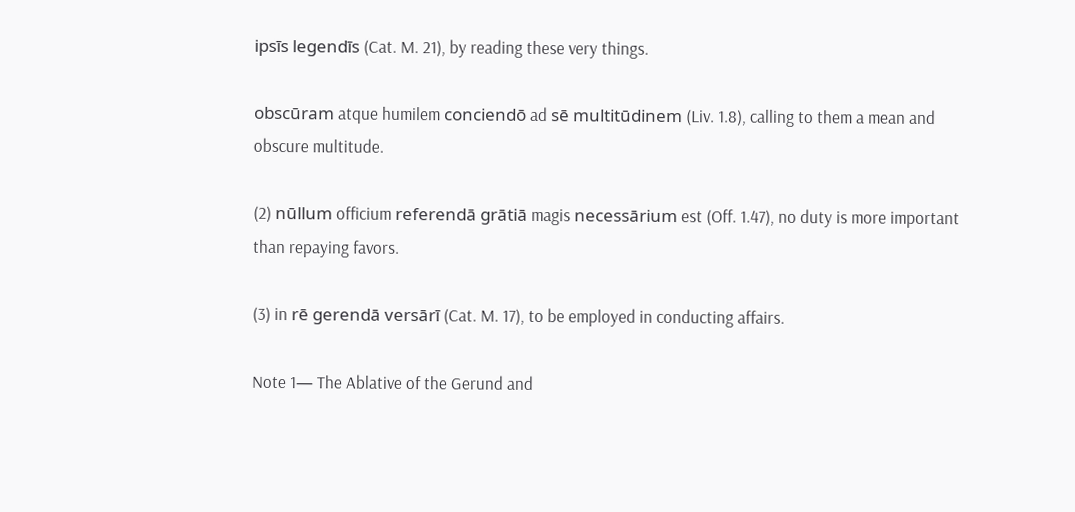ipsīs legendīs (Cat. M. 21), by reading these very things.

obscūram atque humilem conciendō ad sē multitūdinem (Liv. 1.8), calling to them a mean and obscure multitude.

(2) nūllum officium referendā grātiā magis necessārium est (Off. 1.47), no duty is more important than repaying favors.

(3) in rē gerendā versārī (Cat. M. 17), to be employed in conducting affairs.

Note 1— The Ablative of the Gerund and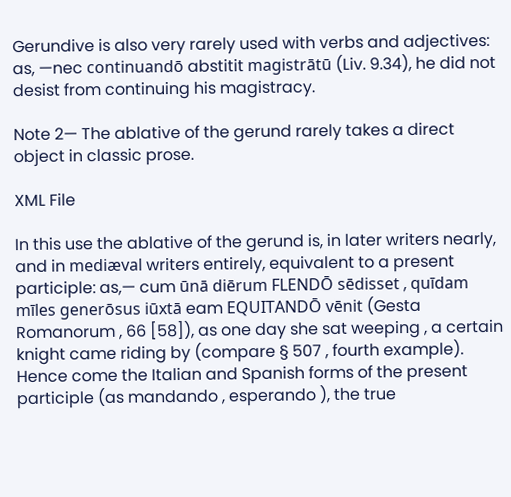Gerundive is also very rarely used with verbs and adjectives: as, —nec continuandō abstitit magistrātū (Liv. 9.34), he did not desist from continuing his magistracy.

Note 2— The ablative of the gerund rarely takes a direct object in classic prose.

XML File

In this use the ablative of the gerund is, in later writers nearly, and in mediæval writers entirely, equivalent to a present participle: as,— cum ūnā diērum FLENDŌ sēdisset , quīdam mīles generōsus iūxtā eam EQUITANDŌ vēnit (Gesta Romanorum , 66 [58]), as one day she sat weeping , a certain knight came riding by (compare § 507 , fourth example). Hence come the Italian and Spanish forms of the present participle (as mandando , esperando ), the true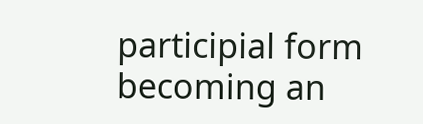participial form becoming an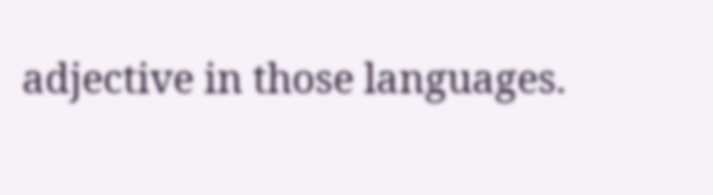adjective in those languages.